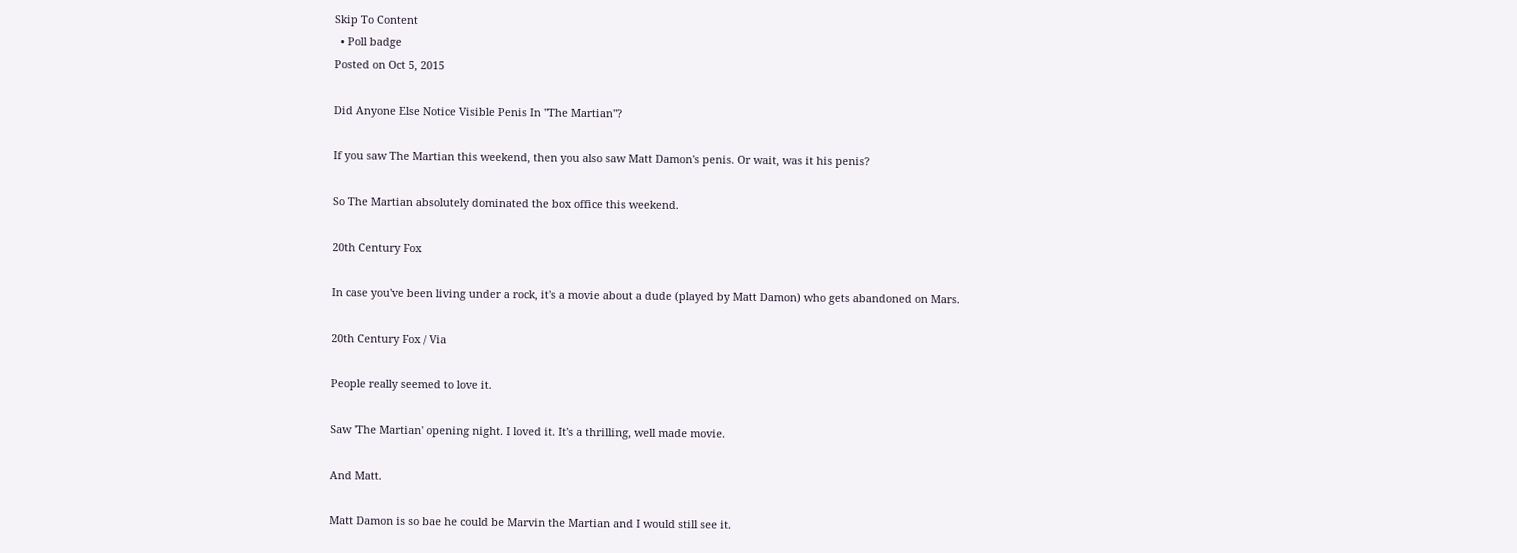Skip To Content
  • Poll badge
Posted on Oct 5, 2015

Did Anyone Else Notice Visible Penis In "The Martian"?

If you saw The Martian this weekend, then you also saw Matt Damon's penis. Or wait, was it his penis?

So The Martian absolutely dominated the box office this weekend.

20th Century Fox

In case you've been living under a rock, it's a movie about a dude (played by Matt Damon) who gets abandoned on Mars.

20th Century Fox / Via

People really seemed to love it.

Saw 'The Martian' opening night. I loved it. It's a thrilling, well made movie.

And Matt.

Matt Damon is so bae he could be Marvin the Martian and I would still see it.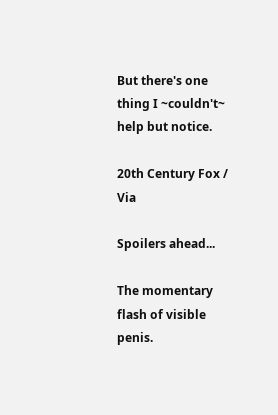But there's one thing I ~couldn't~ help but notice.

20th Century Fox / Via

Spoilers ahead...

The momentary flash of visible penis.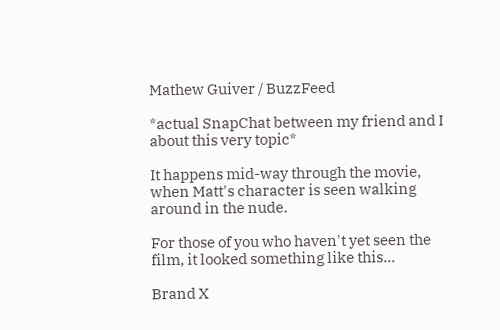Mathew Guiver / BuzzFeed

*actual SnapChat between my friend and I about this very topic*

It happens mid-way through the movie, when Matt's character is seen walking around in the nude.

For those of you who haven't yet seen the film, it looked something like this...

Brand X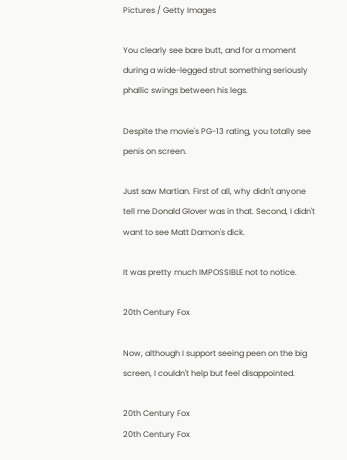Pictures / Getty Images

You clearly see bare butt, and for a moment during a wide-legged strut something seriously phallic swings between his legs.

Despite the movie's PG-13 rating, you totally see penis on screen.

Just saw Martian. First of all, why didn't anyone tell me Donald Glover was in that. Second, I didn't want to see Matt Damon's dick.

It was pretty much IMPOSSIBLE not to notice.

20th Century Fox

Now, although I support seeing peen on the big screen, I couldn't help but feel disappointed.

20th Century Fox
20th Century Fox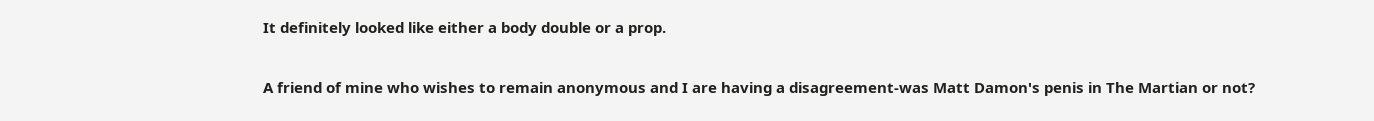It definitely looked like either a body double or a prop.

A friend of mine who wishes to remain anonymous and I are having a disagreement-was Matt Damon's penis in The Martian or not?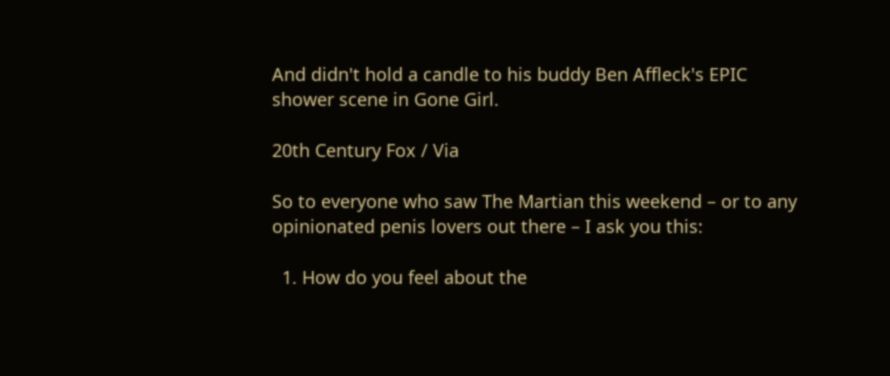And didn't hold a candle to his buddy Ben Affleck's EPIC shower scene in Gone Girl.

20th Century Fox / Via

So to everyone who saw The Martian this weekend – or to any opinionated penis lovers out there – I ask you this:

  1. How do you feel about the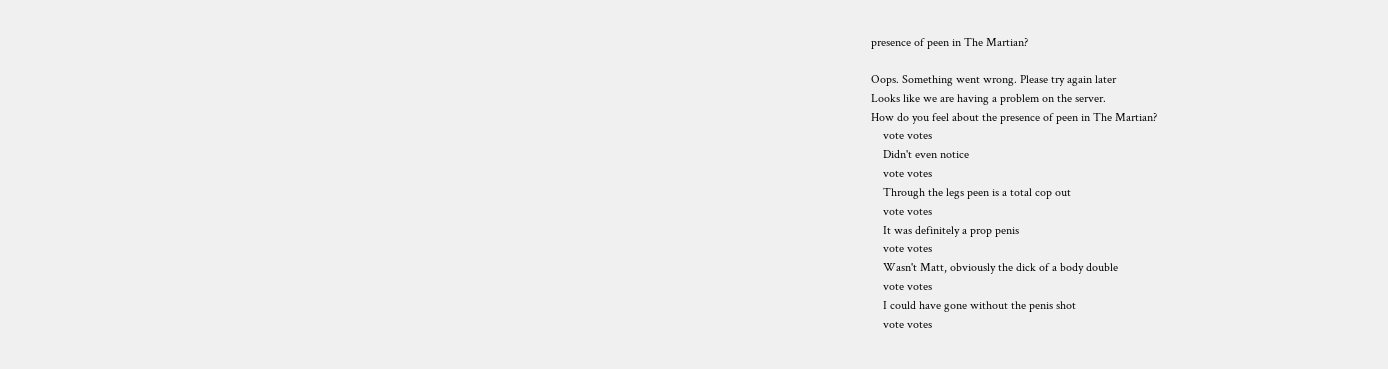presence of peen in The Martian?

Oops. Something went wrong. Please try again later
Looks like we are having a problem on the server.
How do you feel about the presence of peen in The Martian?
    vote votes
    Didn't even notice
    vote votes
    Through the legs peen is a total cop out
    vote votes
    It was definitely a prop penis
    vote votes
    Wasn't Matt, obviously the dick of a body double
    vote votes
    I could have gone without the penis shot
    vote votes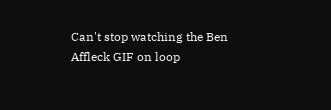Can't stop watching the Ben Affleck GIF on loop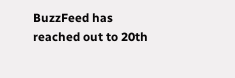BuzzFeed has reached out to 20th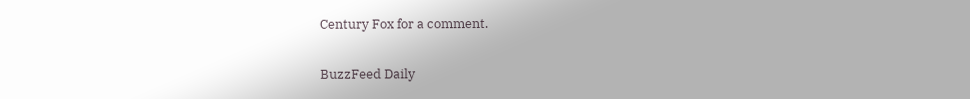Century Fox for a comment.

BuzzFeed Daily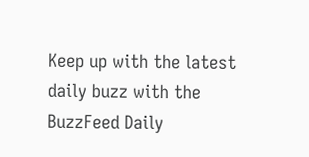Keep up with the latest daily buzz with the BuzzFeed Daily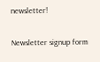newsletter!

Newsletter signup form